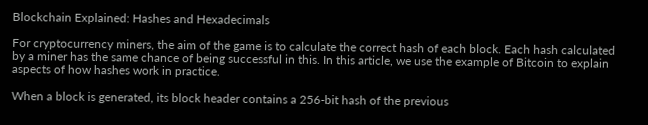Blockchain Explained: Hashes and Hexadecimals

For cryptocurrency miners, the aim of the game is to calculate the correct hash of each block. Each hash calculated by a miner has the same chance of being successful in this. In this article, we use the example of Bitcoin to explain aspects of how hashes work in practice.

When a block is generated, its block header contains a 256-bit hash of the previous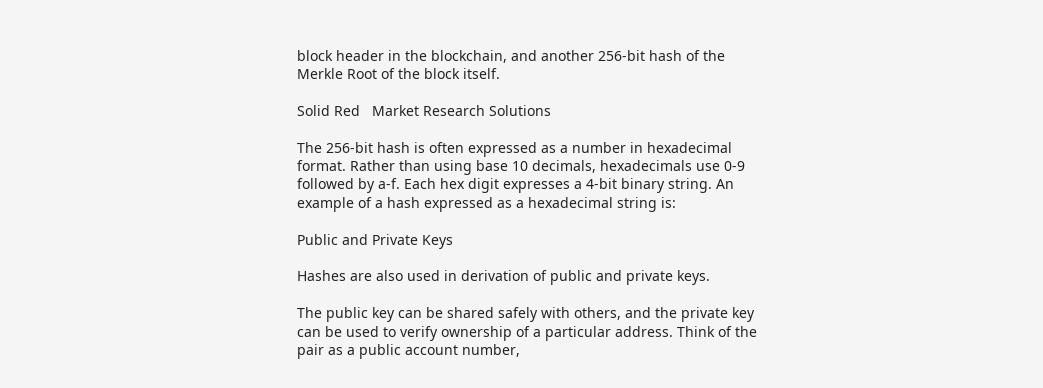block header in the blockchain, and another 256-bit hash of the Merkle Root of the block itself.

Solid Red   Market Research Solutions

The 256-bit hash is often expressed as a number in hexadecimal format. Rather than using base 10 decimals, hexadecimals use 0-9 followed by a-f. Each hex digit expresses a 4-bit binary string. An example of a hash expressed as a hexadecimal string is:

Public and Private Keys

Hashes are also used in derivation of public and private keys.

The public key can be shared safely with others, and the private key can be used to verify ownership of a particular address. Think of the pair as a public account number,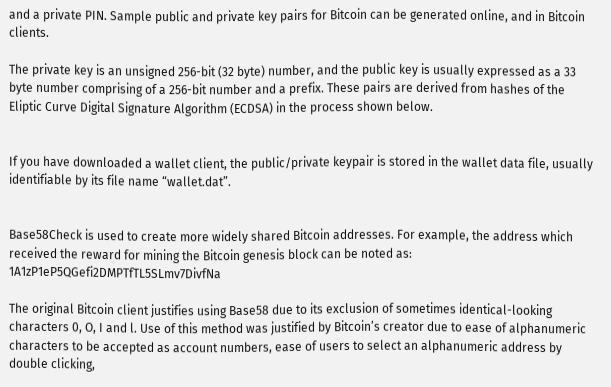and a private PIN. Sample public and private key pairs for Bitcoin can be generated online, and in Bitcoin clients.

The private key is an unsigned 256-bit (32 byte) number, and the public key is usually expressed as a 33 byte number comprising of a 256-bit number and a prefix. These pairs are derived from hashes of the Eliptic Curve Digital Signature Algorithm (ECDSA) in the process shown below.


If you have downloaded a wallet client, the public/private keypair is stored in the wallet data file, usually identifiable by its file name “wallet.dat”.


Base58Check is used to create more widely shared Bitcoin addresses. For example, the address which received the reward for mining the Bitcoin genesis block can be noted as: 1A1zP1eP5QGefi2DMPTfTL5SLmv7DivfNa

The original Bitcoin client justifies using Base58 due to its exclusion of sometimes identical-looking characters 0, O, I and l. Use of this method was justified by Bitcoin’s creator due to ease of alphanumeric characters to be accepted as account numbers, ease of users to select an alphanumeric address by double clicking,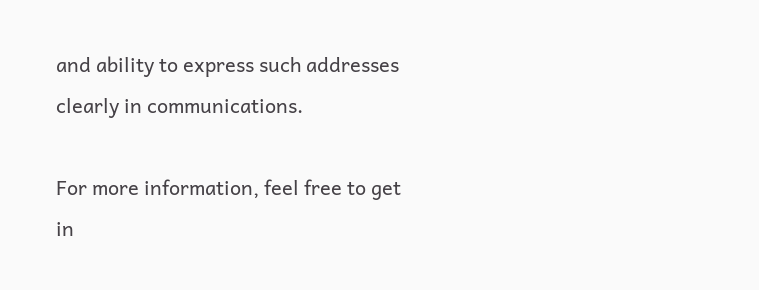and ability to express such addresses clearly in communications.

For more information, feel free to get in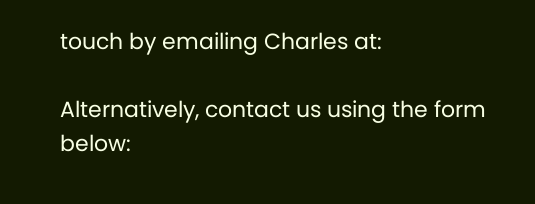touch by emailing Charles at:

Alternatively, contact us using the form below: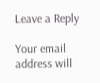Leave a Reply

Your email address will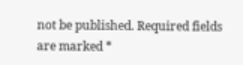not be published. Required fields are marked *